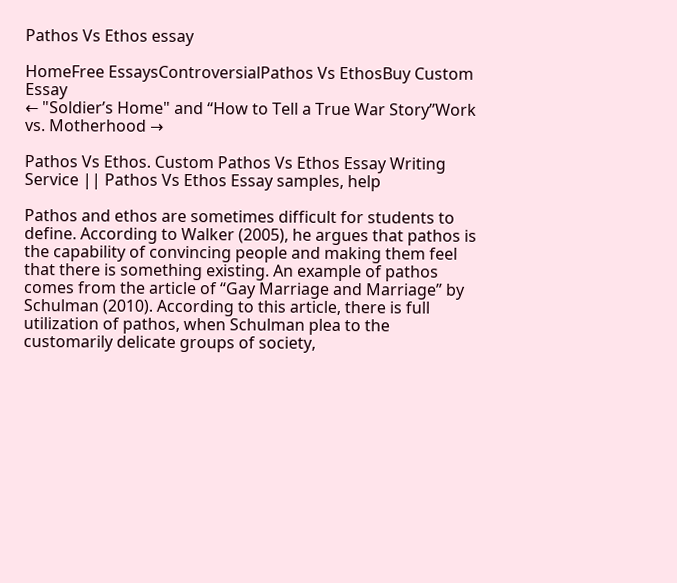Pathos Vs Ethos essay

HomeFree EssaysControversialPathos Vs EthosBuy Custom Essay
← "Soldier’s Home" and “How to Tell a True War Story”Work vs. Motherhood →

Pathos Vs Ethos. Custom Pathos Vs Ethos Essay Writing Service || Pathos Vs Ethos Essay samples, help

Pathos and ethos are sometimes difficult for students to define. According to Walker (2005), he argues that pathos is the capability of convincing people and making them feel that there is something existing. An example of pathos comes from the article of “Gay Marriage and Marriage” by Schulman (2010). According to this article, there is full utilization of pathos, when Schulman plea to the customarily delicate groups of society,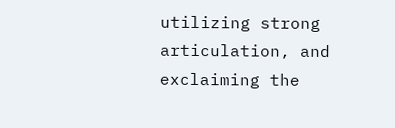utilizing strong articulation, and exclaiming the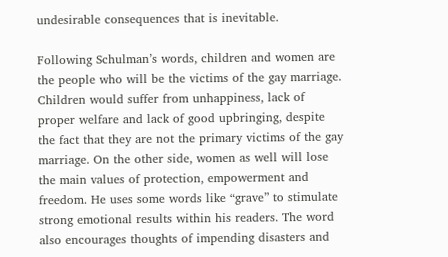undesirable consequences that is inevitable.

Following Schulman’s words, children and women are the people who will be the victims of the gay marriage. Children would suffer from unhappiness, lack of proper welfare and lack of good upbringing, despite the fact that they are not the primary victims of the gay marriage. On the other side, women as well will lose the main values of protection, empowerment and freedom. He uses some words like “grave” to stimulate strong emotional results within his readers. The word also encourages thoughts of impending disasters and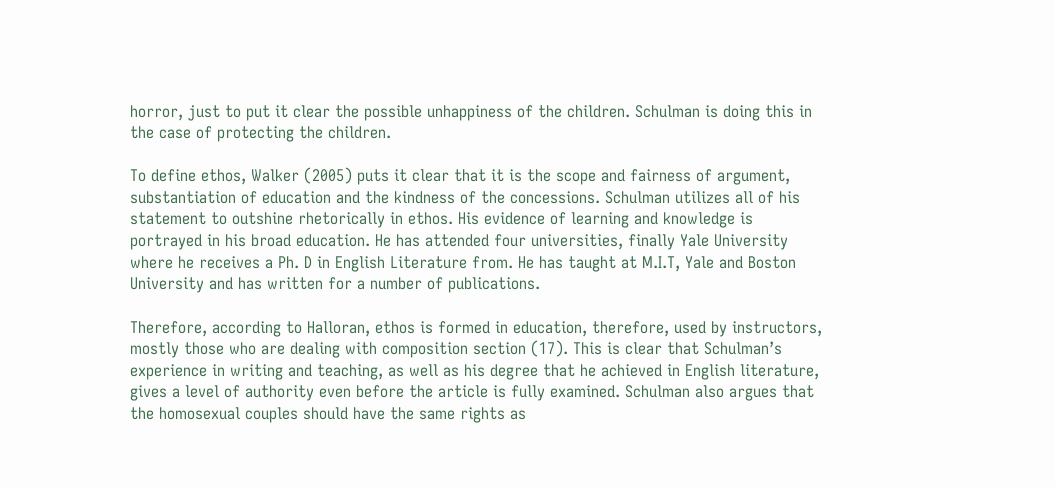horror, just to put it clear the possible unhappiness of the children. Schulman is doing this in the case of protecting the children.

To define ethos, Walker (2005) puts it clear that it is the scope and fairness of argument, substantiation of education and the kindness of the concessions. Schulman utilizes all of his statement to outshine rhetorically in ethos. His evidence of learning and knowledge is portrayed in his broad education. He has attended four universities, finally Yale University where he receives a Ph. D in English Literature from. He has taught at M.I.T, Yale and Boston University and has written for a number of publications.

Therefore, according to Halloran, ethos is formed in education, therefore, used by instructors, mostly those who are dealing with composition section (17). This is clear that Schulman’s experience in writing and teaching, as well as his degree that he achieved in English literature, gives a level of authority even before the article is fully examined. Schulman also argues that the homosexual couples should have the same rights as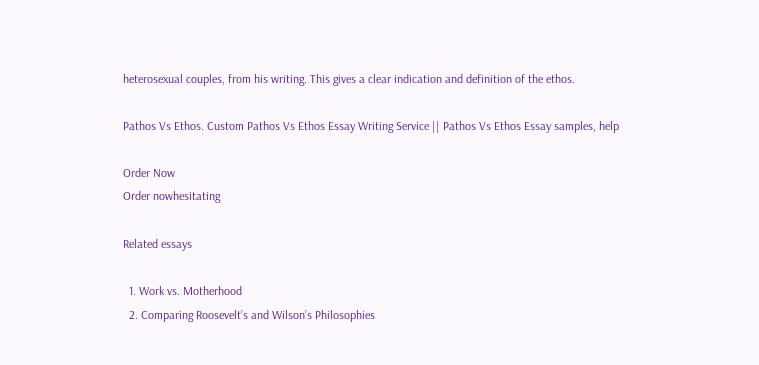heterosexual couples, from his writing. This gives a clear indication and definition of the ethos.

Pathos Vs Ethos. Custom Pathos Vs Ethos Essay Writing Service || Pathos Vs Ethos Essay samples, help

Order Now
Order nowhesitating

Related essays

  1. Work vs. Motherhood
  2. Comparing Roosevelt’s and Wilson’s Philosophies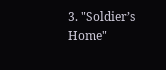3. "Soldier’s Home"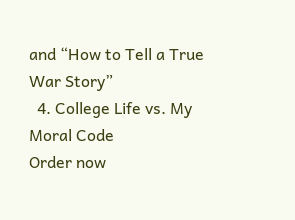and “How to Tell a True War Story”
  4. College Life vs. My Moral Code
Order now